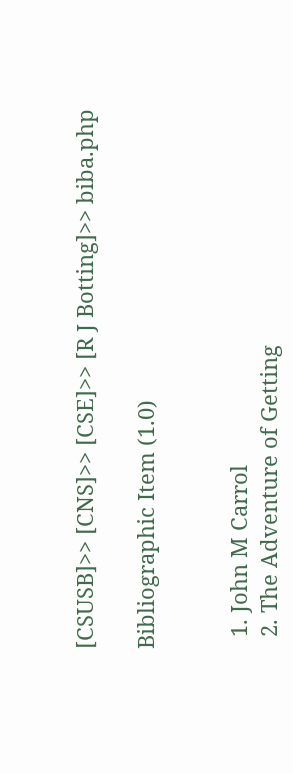[CSUSB]>> [CNS]>> [CSE]>> [R J Botting]>> biba.php

Bibliographic Item (1.0)


  1. John M Carrol
  2. The Adventure of Getting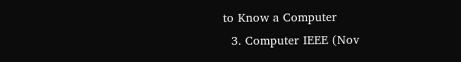to Know a Computer
  3. Computer IEEE (Nov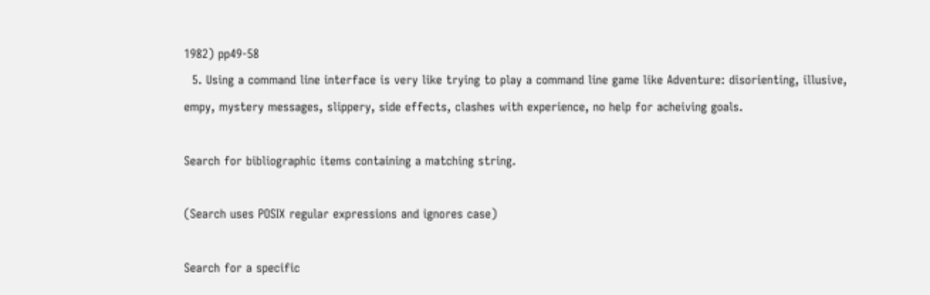1982) pp49-58
  5. Using a command line interface is very like trying to play a command line game like Adventure: disorienting, illusive, empy, mystery messages, slippery, side effects, clashes with experience, no help for acheiving goals.

Search for bibliographic items containing a matching string.

(Search uses POSIX regular expressions and ignores case)

Search for a specific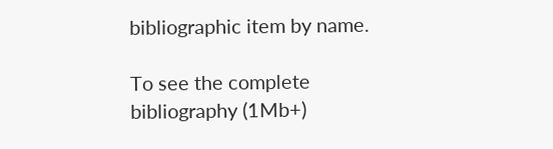bibliographic item by name.

To see the complete bibliography (1Mb+)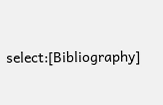select:[Bibliography]